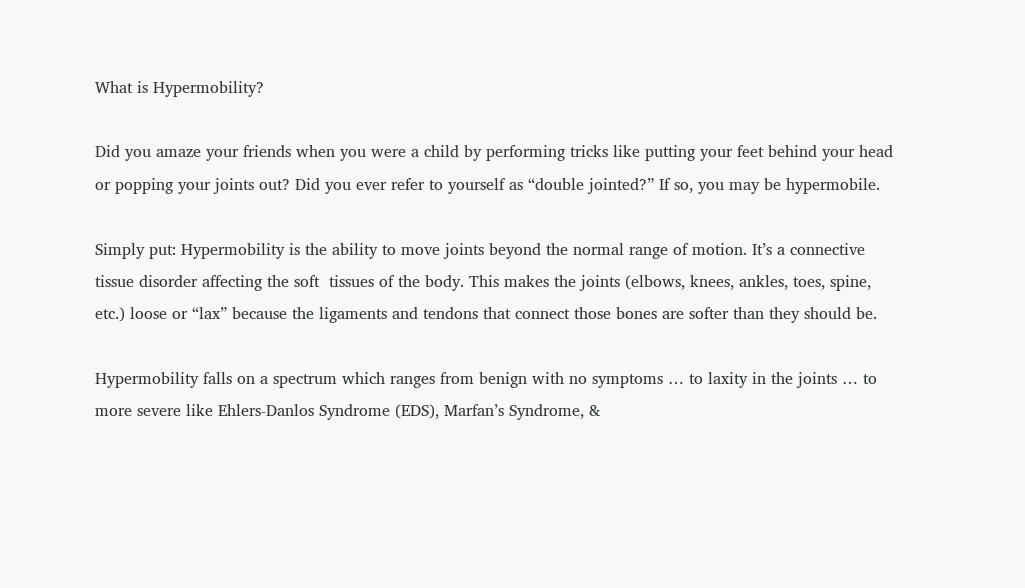What is Hypermobility?

Did you amaze your friends when you were a child by performing tricks like putting your feet behind your head or popping your joints out? Did you ever refer to yourself as “double jointed?” If so, you may be hypermobile.

Simply put: Hypermobility is the ability to move joints beyond the normal range of motion. It’s a connective tissue disorder affecting the soft  tissues of the body. This makes the joints (elbows, knees, ankles, toes, spine, etc.) loose or “lax” because the ligaments and tendons that connect those bones are softer than they should be.

Hypermobility falls on a spectrum which ranges from benign with no symptoms … to laxity in the joints … to more severe like Ehlers-Danlos Syndrome (EDS), Marfan’s Syndrome, &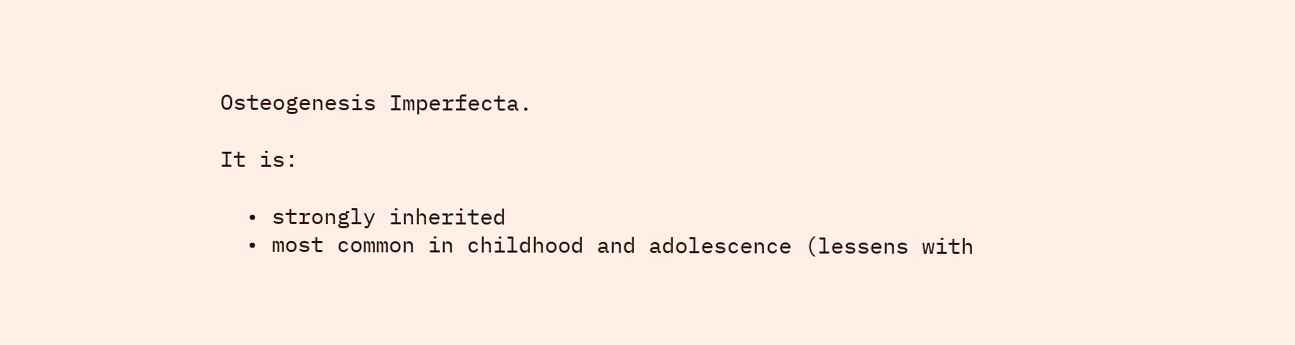Osteogenesis Imperfecta.

It is:

  • strongly inherited
  • most common in childhood and adolescence (lessens with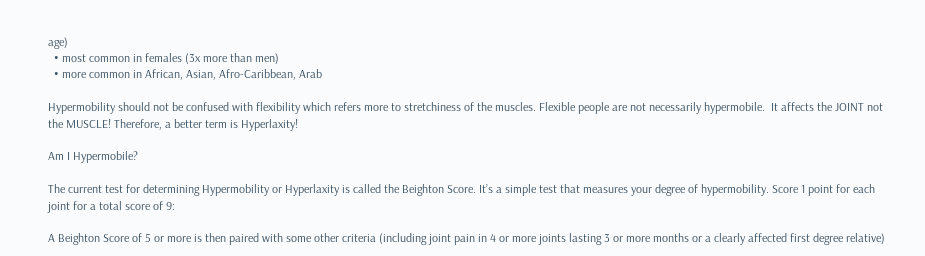age)
  • most common in females (3x more than men)
  • more common in African, Asian, Afro-Caribbean, Arab

Hypermobility should not be confused with flexibility which refers more to stretchiness of the muscles. Flexible people are not necessarily hypermobile.  It affects the JOINT not the MUSCLE! Therefore, a better term is Hyperlaxity!

Am I Hypermobile?

The current test for determining Hypermobility or Hyperlaxity is called the Beighton Score. It’s a simple test that measures your degree of hypermobility. Score 1 point for each joint for a total score of 9:

A Beighton Score of 5 or more is then paired with some other criteria (including joint pain in 4 or more joints lasting 3 or more months or a clearly affected first degree relative)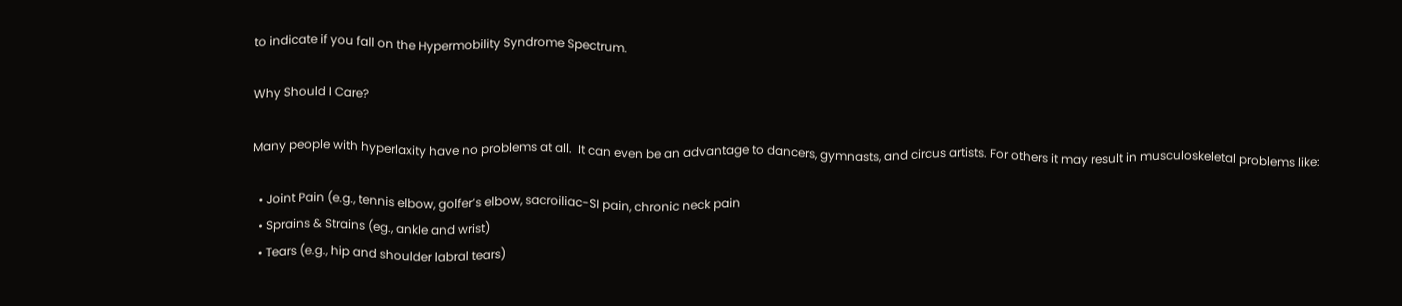to indicate if you fall on the Hypermobility Syndrome Spectrum.

Why Should I Care?

Many people with hyperlaxity have no problems at all.  It can even be an advantage to dancers, gymnasts, and circus artists. For others it may result in musculoskeletal problems like:

  • Joint Pain (e.g., tennis elbow, golfer’s elbow, sacroiliac-SI pain, chronic neck pain
  • Sprains & Strains (eg., ankle and wrist)
  • Tears (e.g., hip and shoulder labral tears)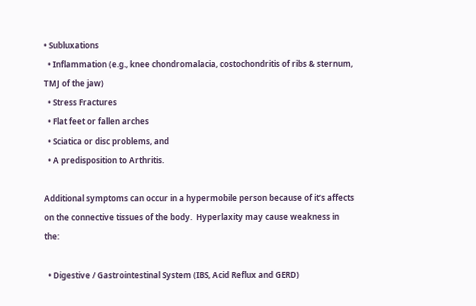• Subluxations
  • Inflammation (e.g., knee chondromalacia, costochondritis of ribs & sternum,  TMJ of the jaw)
  • Stress Fractures
  • Flat feet or fallen arches
  • Sciatica or disc problems, and
  • A predisposition to Arthritis.

Additional symptoms can occur in a hypermobile person because of it’s affects on the connective tissues of the body.  Hyperlaxity may cause weakness in the:

  • Digestive / Gastrointestinal System (IBS, Acid Reflux and GERD)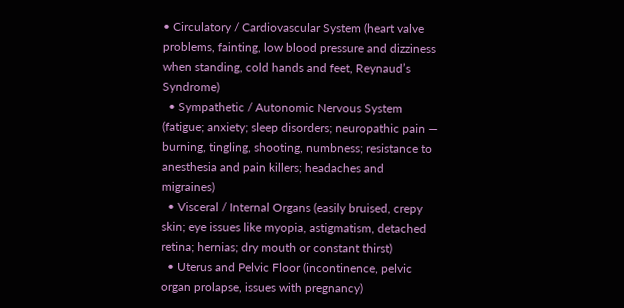• Circulatory / Cardiovascular System (heart valve problems, fainting, low blood pressure and dizziness when standing, cold hands and feet, Reynaud’s Syndrome)
  • Sympathetic / Autonomic Nervous System (fatigue; anxiety; sleep disorders; neuropathic pain — burning, tingling, shooting, numbness; resistance to anesthesia and pain killers; headaches and migraines)
  • Visceral / Internal Organs (easily bruised, crepy skin; eye issues like myopia, astigmatism, detached retina; hernias; dry mouth or constant thirst)
  • Uterus and Pelvic Floor (incontinence, pelvic organ prolapse, issues with pregnancy)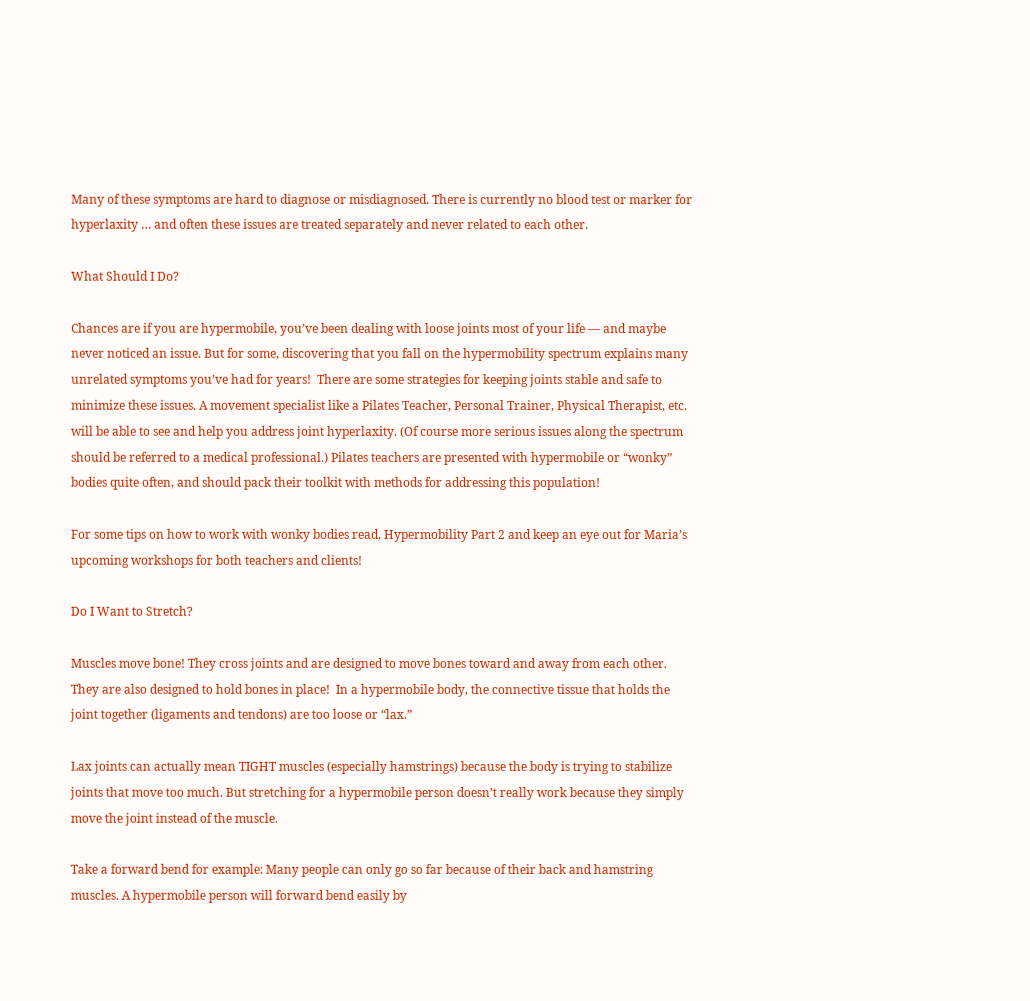Many of these symptoms are hard to diagnose or misdiagnosed. There is currently no blood test or marker for hyperlaxity … and often these issues are treated separately and never related to each other.

What Should I Do?

Chances are if you are hypermobile, you’ve been dealing with loose joints most of your life — and maybe never noticed an issue. But for some, discovering that you fall on the hypermobility spectrum explains many unrelated symptoms you’ve had for years!  There are some strategies for keeping joints stable and safe to minimize these issues. A movement specialist like a Pilates Teacher, Personal Trainer, Physical Therapist, etc. will be able to see and help you address joint hyperlaxity. (Of course more serious issues along the spectrum should be referred to a medical professional.) Pilates teachers are presented with hypermobile or “wonky” bodies quite often, and should pack their toolkit with methods for addressing this population!

For some tips on how to work with wonky bodies read, Hypermobility Part 2 and keep an eye out for Maria’s upcoming workshops for both teachers and clients!

Do I Want to Stretch?

Muscles move bone! They cross joints and are designed to move bones toward and away from each other. They are also designed to hold bones in place!  In a hypermobile body, the connective tissue that holds the joint together (ligaments and tendons) are too loose or “lax.”

Lax joints can actually mean TIGHT muscles (especially hamstrings) because the body is trying to stabilize joints that move too much. But stretching for a hypermobile person doesn’t really work because they simply move the joint instead of the muscle.

Take a forward bend for example: Many people can only go so far because of their back and hamstring muscles. A hypermobile person will forward bend easily by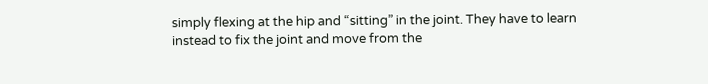simply flexing at the hip and “sitting” in the joint. They have to learn instead to fix the joint and move from the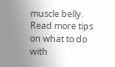muscle belly.
Read more tips on what to do with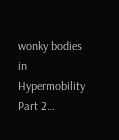wonky bodies in Hypermobility Part 2…